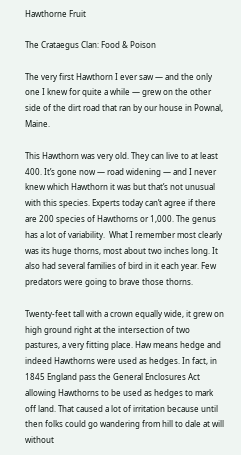Hawthorne Fruit

The Crataegus Clan: Food & Poison

The very first Hawthorn I ever saw — and the only one I knew for quite a while — grew on the other side of the dirt road that ran by our house in Pownal, Maine.

This Hawthorn was very old. They can live to at least 400. It’s gone now — road widening — and I never knew which Hawthorn it was but that’s not unusual with this species. Experts today can’t agree if there are 200 species of Hawthorns or 1,000. The genus has a lot of variability.  What I remember most clearly was its huge thorns, most about two inches long. It also had several families of bird in it each year. Few predators were going to brave those thorns.

Twenty-feet tall with a crown equally wide, it grew on high ground right at the intersection of two pastures, a very fitting place. Haw means hedge and indeed Hawthorns were used as hedges. In fact, in 1845 England pass the General Enclosures Act allowing Hawthorns to be used as hedges to mark off land. That caused a lot of irritation because until then folks could go wandering from hill to dale at will without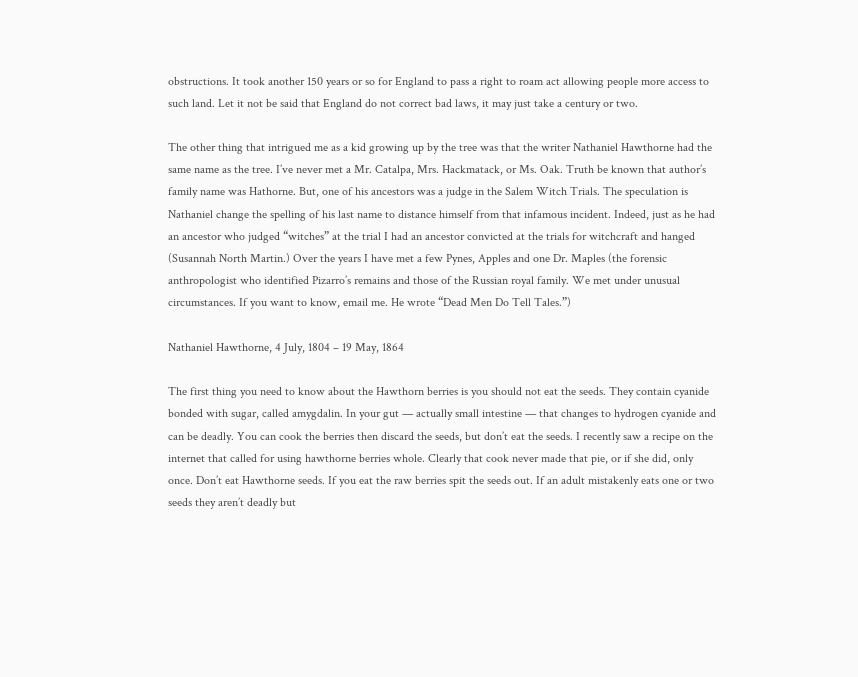obstructions. It took another 150 years or so for England to pass a right to roam act allowing people more access to such land. Let it not be said that England do not correct bad laws, it may just take a century or two.

The other thing that intrigued me as a kid growing up by the tree was that the writer Nathaniel Hawthorne had the same name as the tree. I’ve never met a Mr. Catalpa, Mrs. Hackmatack, or Ms. Oak. Truth be known that author’s family name was Hathorne. But, one of his ancestors was a judge in the Salem Witch Trials. The speculation is Nathaniel change the spelling of his last name to distance himself from that infamous incident. Indeed, just as he had an ancestor who judged “witches” at the trial I had an ancestor convicted at the trials for witchcraft and hanged (Susannah North Martin.) Over the years I have met a few Pynes, Apples and one Dr. Maples (the forensic anthropologist who identified Pizarro’s remains and those of the Russian royal family. We met under unusual circumstances. If you want to know, email me. He wrote “Dead Men Do Tell Tales.”)

Nathaniel Hawthorne, 4 July, 1804 – 19 May, 1864

The first thing you need to know about the Hawthorn berries is you should not eat the seeds. They contain cyanide bonded with sugar, called amygdalin. In your gut — actually small intestine — that changes to hydrogen cyanide and can be deadly. You can cook the berries then discard the seeds, but don’t eat the seeds. I recently saw a recipe on the internet that called for using hawthorne berries whole. Clearly that cook never made that pie, or if she did, only once. Don’t eat Hawthorne seeds. If you eat the raw berries spit the seeds out. If an adult mistakenly eats one or two seeds they aren’t deadly but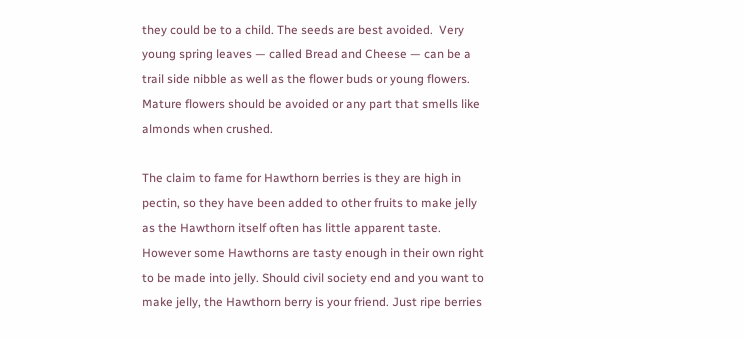they could be to a child. The seeds are best avoided.  Very young spring leaves — called Bread and Cheese — can be a trail side nibble as well as the flower buds or young flowers. Mature flowers should be avoided or any part that smells like almonds when crushed.

The claim to fame for Hawthorn berries is they are high in pectin, so they have been added to other fruits to make jelly as the Hawthorn itself often has little apparent taste. However some Hawthorns are tasty enough in their own right to be made into jelly. Should civil society end and you want to make jelly, the Hawthorn berry is your friend. Just ripe berries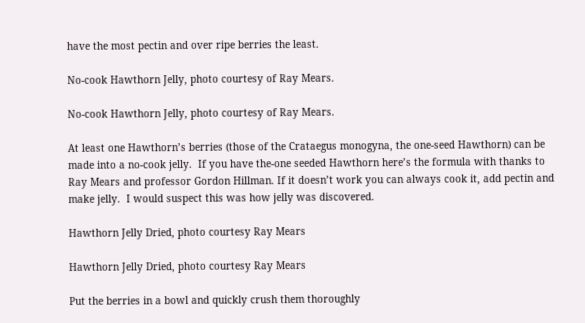have the most pectin and over ripe berries the least.

No-cook Hawthorn Jelly, photo courtesy of Ray Mears.

No-cook Hawthorn Jelly, photo courtesy of Ray Mears.

At least one Hawthorn’s berries (those of the Crataegus monogyna, the one-seed Hawthorn) can be made into a no-cook jelly.  If you have the-one seeded Hawthorn here’s the formula with thanks to Ray Mears and professor Gordon Hillman. If it doesn’t work you can always cook it, add pectin and make jelly.  I would suspect this was how jelly was discovered.

Hawthorn Jelly Dried, photo courtesy Ray Mears

Hawthorn Jelly Dried, photo courtesy Ray Mears

Put the berries in a bowl and quickly crush them thoroughly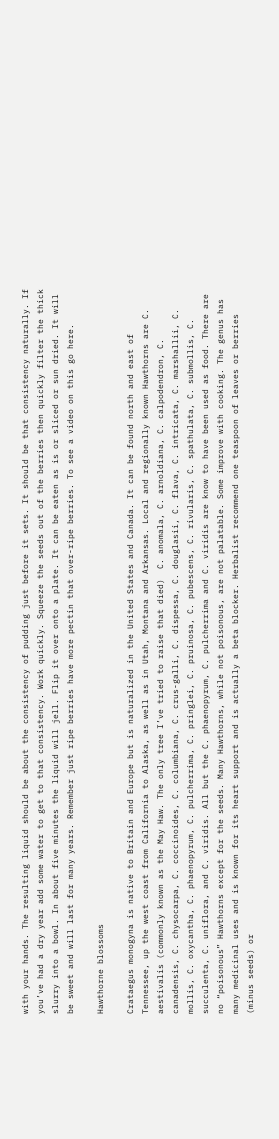with your hands. The resulting liquid should be about the consistency of pudding just before it sets. It should be that consistency naturally. If you’ve had a dry year add some water to get to that consistency. Work quickly. Squeeze the seeds out of the berries then quickly filter the thick slurry into a bowl. In about five minutes the liquid will jell. Flip it over onto a plate. It can be eaten as is or sliced or sun dried. It will be sweet and will last for many years. Remember just ripe berries have more pectin that over-ripe berries. To see a video on this go here.

Hawthorne blossoms

Crataegus monogyna is native to Britain and Europe but is naturalized in the United States and Canada. It can be found north and east of Tennessee, up the west coast from California to Alaska, as well as in Utah, Montana and Arkansas. Local and regionally known Hawthorns are C. aestivalis (commonly known as the May Haw. The only tree I’ve tried to raise that died)  C. anomala, C. arnoldiana, C. calpodendron, C. canadensis, C. chysocarpa, C. coccinoides, C. columbiana, C. crus-galli, C. dispessa, C. douglasii, C. flava, C. intricata, C. marshallii, C. mollis, C. oxycantha, C. phaenopyrum, C. pulcherrima, C. pringlei, C. pruinosa, C. pubescens, C. rivularis, C. spathulata, C. submollis, C. succulenta, C. uniflora, and C. viridis. All but the C. phaenopyrum, C. pulcherrima and C. viridis are know to have been used as food. There are no “poisonous” Hawthorns except for the seeds. Many Hawthorns, while not poisonous, are not palatable. Some improve with cooking. The genus has many medicinal uses and is known for its heart support and is actually a beta blocker. Herbalist recommend one teaspoon of leaves or berries (minus seeds) or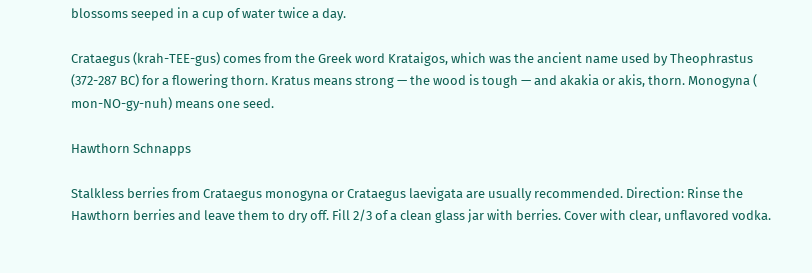blossoms seeped in a cup of water twice a day.

Crataegus (krah-TEE-gus) comes from the Greek word Krataigos, which was the ancient name used by Theophrastus (372-287 BC) for a flowering thorn. Kratus means strong — the wood is tough — and akakia or akis, thorn. Monogyna ( mon-NO-gy-nuh) means one seed.

Hawthorn Schnapps

Stalkless berries from Crataegus monogyna or Crataegus laevigata are usually recommended. Direction: Rinse the Hawthorn berries and leave them to dry off. Fill 2/3 of a clean glass jar with berries. Cover with clear, unflavored vodka.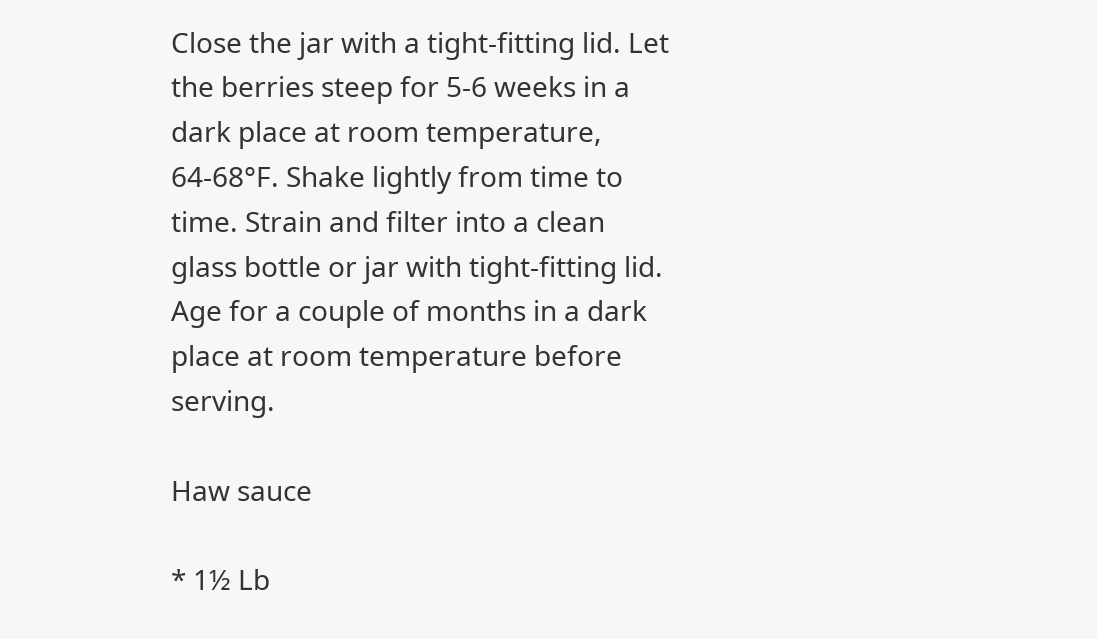Close the jar with a tight-fitting lid. Let the berries steep for 5-6 weeks in a dark place at room temperature, 64-68°F. Shake lightly from time to time. Strain and filter into a clean glass bottle or jar with tight-fitting lid. Age for a couple of months in a dark place at room temperature before serving.

Haw sauce

* 1½ Lb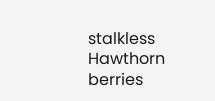stalkless Hawthorn berries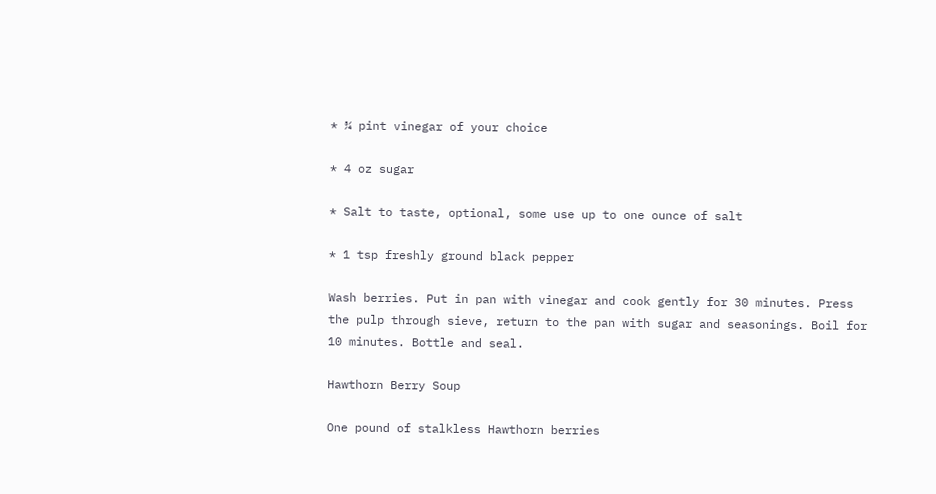* ¾ pint vinegar of your choice

* 4 oz sugar

* Salt to taste, optional, some use up to one ounce of salt

* 1 tsp freshly ground black pepper

Wash berries. Put in pan with vinegar and cook gently for 30 minutes. Press the pulp through sieve, return to the pan with sugar and seasonings. Boil for 10 minutes. Bottle and seal.

Hawthorn Berry Soup

One pound of stalkless Hawthorn berries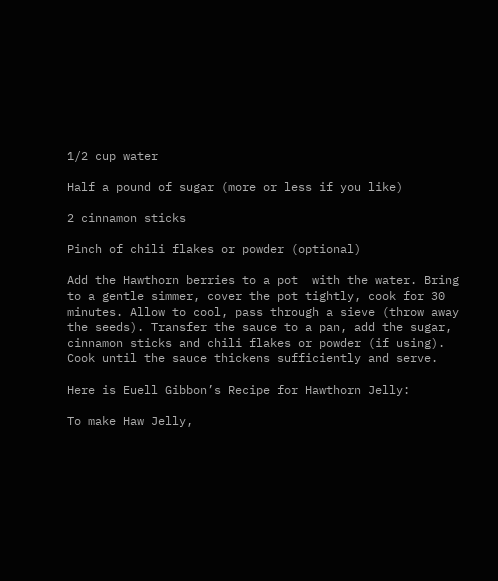1/2 cup water

Half a pound of sugar (more or less if you like)

2 cinnamon sticks

Pinch of chili flakes or powder (optional)

Add the Hawthorn berries to a pot  with the water. Bring to a gentle simmer, cover the pot tightly, cook for 30 minutes. Allow to cool, pass through a sieve (throw away the seeds). Transfer the sauce to a pan, add the sugar, cinnamon sticks and chili flakes or powder (if using). Cook until the sauce thickens sufficiently and serve.

Here is Euell Gibbon’s Recipe for Hawthorn Jelly:

To make Haw Jelly,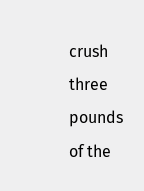crush three pounds of the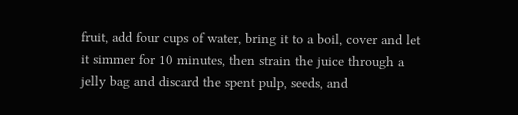fruit, add four cups of water, bring it to a boil, cover and let it simmer for 10 minutes, then strain the juice through a jelly bag and discard the spent pulp, seeds, and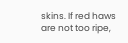skins. If red haws are not too ripe,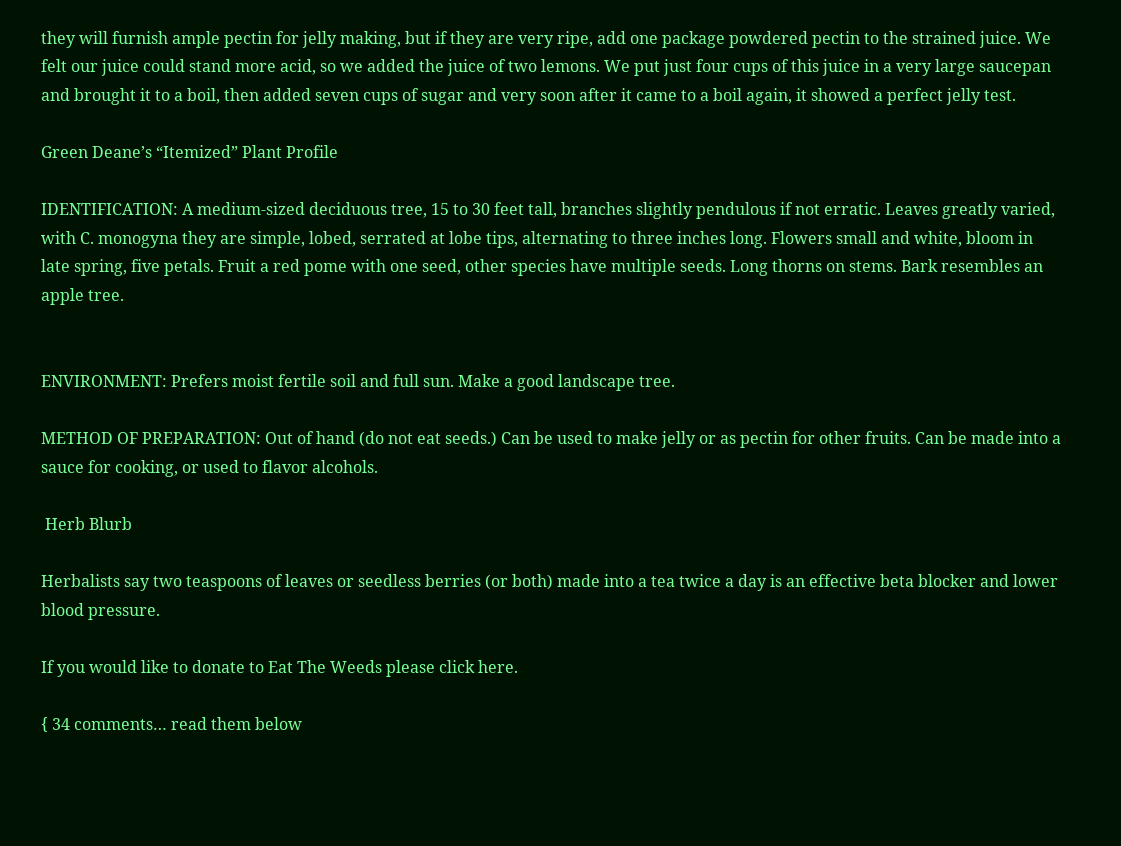they will furnish ample pectin for jelly making, but if they are very ripe, add one package powdered pectin to the strained juice. We felt our juice could stand more acid, so we added the juice of two lemons. We put just four cups of this juice in a very large saucepan and brought it to a boil, then added seven cups of sugar and very soon after it came to a boil again, it showed a perfect jelly test.

Green Deane’s “Itemized” Plant Profile

IDENTIFICATION: A medium-sized deciduous tree, 15 to 30 feet tall, branches slightly pendulous if not erratic. Leaves greatly varied, with C. monogyna they are simple, lobed, serrated at lobe tips, alternating to three inches long. Flowers small and white, bloom in late spring, five petals. Fruit a red pome with one seed, other species have multiple seeds. Long thorns on stems. Bark resembles an apple tree.


ENVIRONMENT: Prefers moist fertile soil and full sun. Make a good landscape tree.

METHOD OF PREPARATION: Out of hand (do not eat seeds.) Can be used to make jelly or as pectin for other fruits. Can be made into a sauce for cooking, or used to flavor alcohols.

 Herb Blurb

Herbalists say two teaspoons of leaves or seedless berries (or both) made into a tea twice a day is an effective beta blocker and lower blood pressure.

If you would like to donate to Eat The Weeds please click here.

{ 34 comments… read them below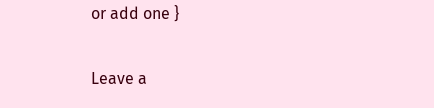or add one }

Leave a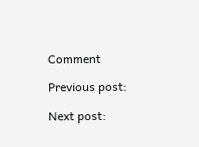Comment

Previous post:

Next post: